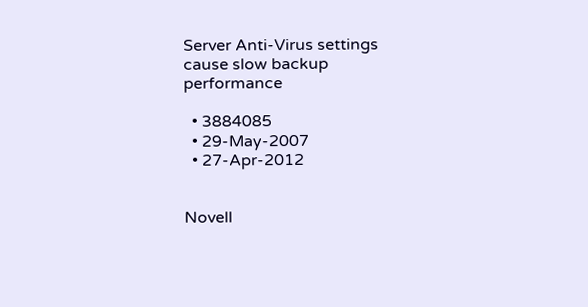Server Anti-Virus settings cause slow backup performance

  • 3884085
  • 29-May-2007
  • 27-Apr-2012


Novell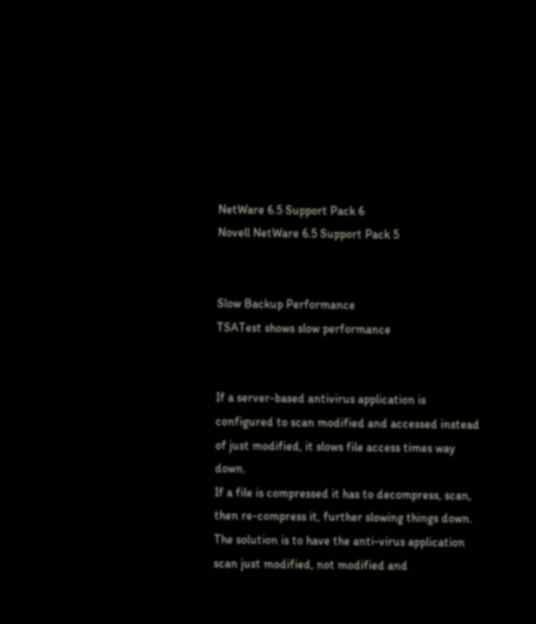NetWare 6.5 Support Pack 6
Novell NetWare 6.5 Support Pack 5


Slow Backup Performance
TSATest shows slow performance


If a server-based antivirus application is configured to scan modified and accessed instead of just modified, it slows file access times way down.
If a file is compressed it has to decompress, scan, then re-compress it, further slowing things down.
The solution is to have the anti-virus application scan just modified, not modified and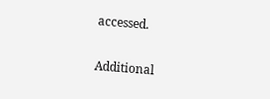accessed.

Additional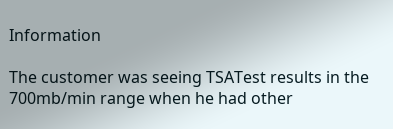Information

The customer was seeing TSATest results in the 700mb/min range when he had other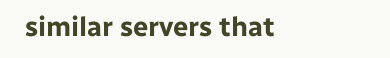similar servers that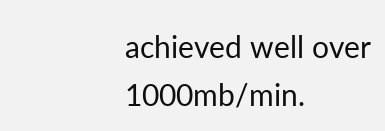achieved well over 1000mb/min.